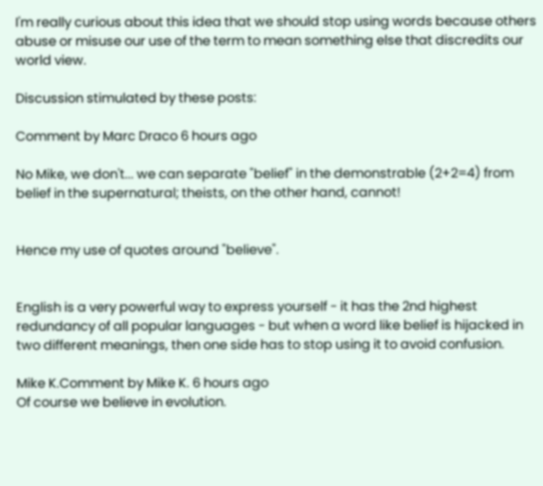I'm really curious about this idea that we should stop using words because others abuse or misuse our use of the term to mean something else that discredits our world view.

Discussion stimulated by these posts:

Comment by Marc Draco 6 hours ago

No Mike, we don't... we can separate "belief" in the demonstrable (2+2=4) from belief in the supernatural; theists, on the other hand, cannot!


Hence my use of quotes around "believe".


English is a very powerful way to express yourself - it has the 2nd highest redundancy of all popular languages - but when a word like belief is hijacked in two different meanings, then one side has to stop using it to avoid confusion.

Mike K.Comment by Mike K. 6 hours ago
Of course we believe in evolution.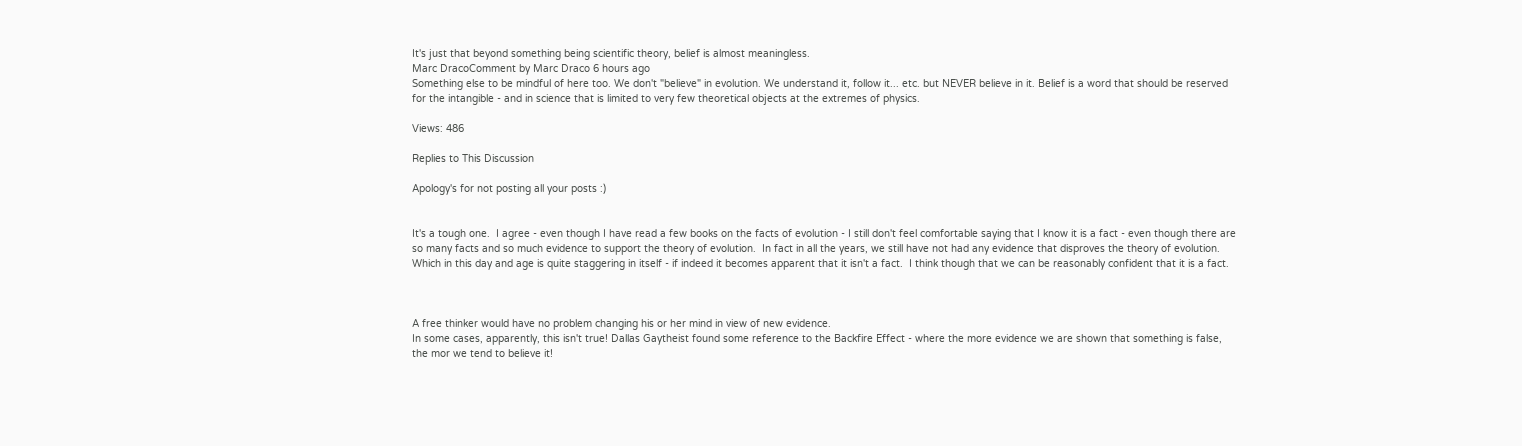It's just that beyond something being scientific theory, belief is almost meaningless.
Marc DracoComment by Marc Draco 6 hours ago
Something else to be mindful of here too. We don't "believe" in evolution. We understand it, follow it... etc. but NEVER believe in it. Belief is a word that should be reserved for the intangible - and in science that is limited to very few theoretical objects at the extremes of physics.

Views: 486

Replies to This Discussion

Apology's for not posting all your posts :)


It's a tough one.  I agree - even though I have read a few books on the facts of evolution - I still don't feel comfortable saying that I know it is a fact - even though there are so many facts and so much evidence to support the theory of evolution.  In fact in all the years, we still have not had any evidence that disproves the theory of evolution.  Which in this day and age is quite staggering in itself - if indeed it becomes apparent that it isn't a fact.  I think though that we can be reasonably confident that it is a fact.



A free thinker would have no problem changing his or her mind in view of new evidence.
In some cases, apparently, this isn't true! Dallas Gaytheist found some reference to the Backfire Effect - where the more evidence we are shown that something is false, the mor we tend to believe it!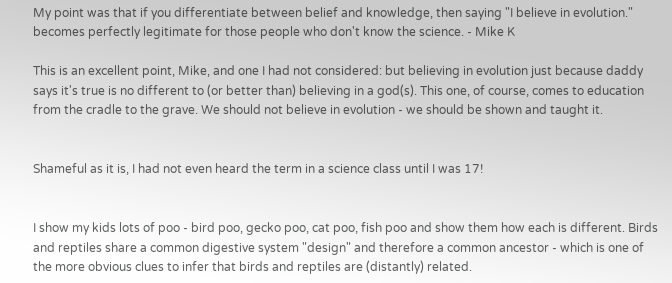My point was that if you differentiate between belief and knowledge, then saying "I believe in evolution." becomes perfectly legitimate for those people who don't know the science. - Mike K

This is an excellent point, Mike, and one I had not considered: but believing in evolution just because daddy says it's true is no different to (or better than) believing in a god(s). This one, of course, comes to education from the cradle to the grave. We should not believe in evolution - we should be shown and taught it.


Shameful as it is, I had not even heard the term in a science class until I was 17!


I show my kids lots of poo - bird poo, gecko poo, cat poo, fish poo and show them how each is different. Birds and reptiles share a common digestive system "design" and therefore a common ancestor - which is one of the more obvious clues to infer that birds and reptiles are (distantly) related.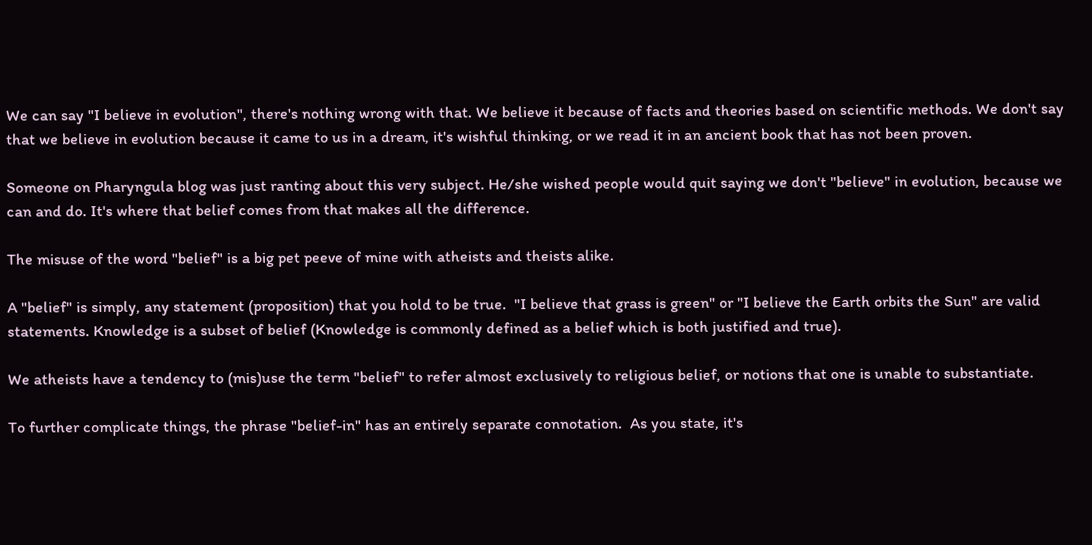We can say "I believe in evolution", there's nothing wrong with that. We believe it because of facts and theories based on scientific methods. We don't say that we believe in evolution because it came to us in a dream, it's wishful thinking, or we read it in an ancient book that has not been proven.

Someone on Pharyngula blog was just ranting about this very subject. He/she wished people would quit saying we don't "believe" in evolution, because we can and do. It's where that belief comes from that makes all the difference.

The misuse of the word "belief" is a big pet peeve of mine with atheists and theists alike.

A "belief" is simply, any statement (proposition) that you hold to be true.  "I believe that grass is green" or "I believe the Earth orbits the Sun" are valid statements. Knowledge is a subset of belief (Knowledge is commonly defined as a belief which is both justified and true).

We atheists have a tendency to (mis)use the term "belief" to refer almost exclusively to religious belief, or notions that one is unable to substantiate.

To further complicate things, the phrase "belief-in" has an entirely separate connotation.  As you state, it's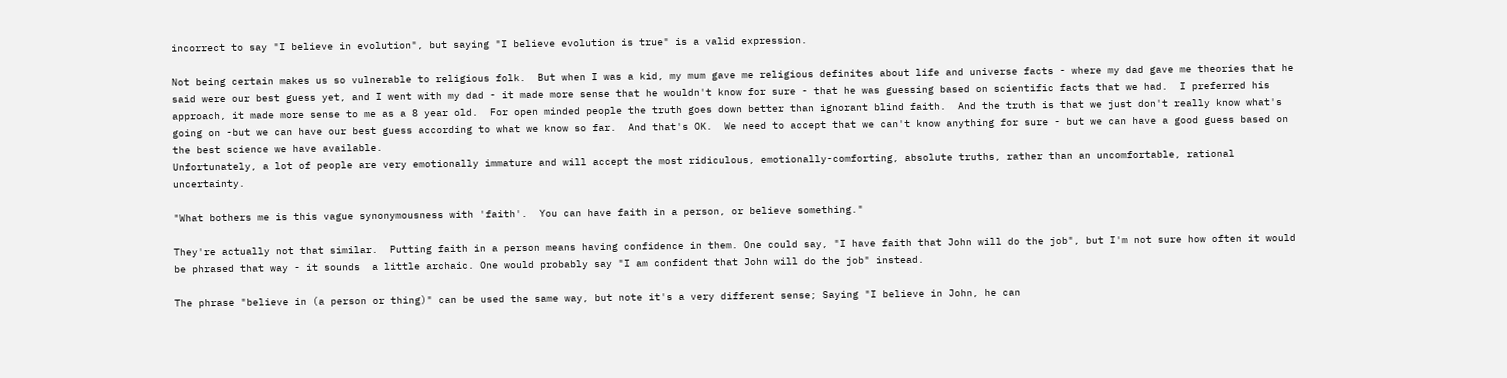incorrect to say "I believe in evolution", but saying "I believe evolution is true" is a valid expression.

Not being certain makes us so vulnerable to religious folk.  But when I was a kid, my mum gave me religious definites about life and universe facts - where my dad gave me theories that he said were our best guess yet, and I went with my dad - it made more sense that he wouldn't know for sure - that he was guessing based on scientific facts that we had.  I preferred his approach, it made more sense to me as a 8 year old.  For open minded people the truth goes down better than ignorant blind faith.  And the truth is that we just don't really know what's going on -but we can have our best guess according to what we know so far.  And that's OK.  We need to accept that we can't know anything for sure - but we can have a good guess based on the best science we have available.
Unfortunately, a lot of people are very emotionally immature and will accept the most ridiculous, emotionally-comforting, absolute truths, rather than an uncomfortable, rational uncertainty.

"What bothers me is this vague synonymousness with 'faith'.  You can have faith in a person, or believe something."

They're actually not that similar.  Putting faith in a person means having confidence in them. One could say, "I have faith that John will do the job", but I'm not sure how often it would be phrased that way - it sounds  a little archaic. One would probably say "I am confident that John will do the job" instead.

The phrase "believe in (a person or thing)" can be used the same way, but note it's a very different sense; Saying "I believe in John, he can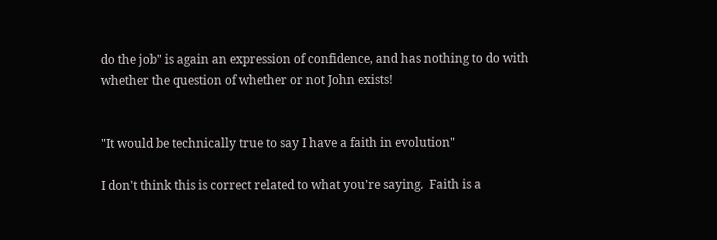do the job" is again an expression of confidence, and has nothing to do with whether the question of whether or not John exists!


"It would be technically true to say I have a faith in evolution"

I don't think this is correct related to what you're saying.  Faith is a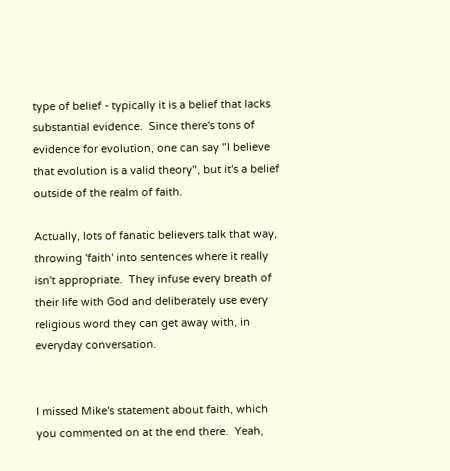type of belief - typically it is a belief that lacks substantial evidence.  Since there's tons of evidence for evolution, one can say "I believe that evolution is a valid theory", but it's a belief outside of the realm of faith.

Actually, lots of fanatic believers talk that way, throwing 'faith' into sentences where it really isn't appropriate.  They infuse every breath of their life with God and deliberately use every religious word they can get away with, in everyday conversation.


I missed Mike's statement about faith, which you commented on at the end there.  Yeah,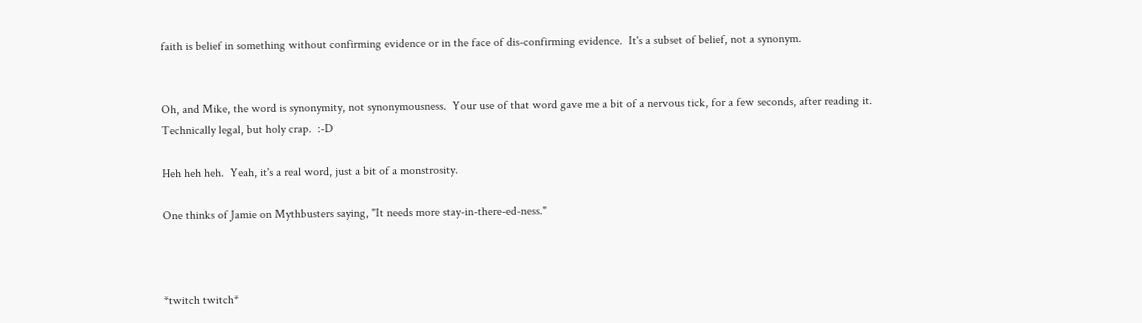faith is belief in something without confirming evidence or in the face of dis-confirming evidence.  It's a subset of belief, not a synonym.


Oh, and Mike, the word is synonymity, not synonymousness.  Your use of that word gave me a bit of a nervous tick, for a few seconds, after reading it.  Technically legal, but holy crap.  :-D

Heh heh heh.  Yeah, it's a real word, just a bit of a monstrosity.

One thinks of Jamie on Mythbusters saying, "It needs more stay-in-there-ed-ness."



*twitch twitch*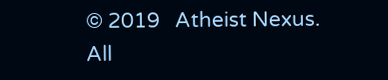© 2019   Atheist Nexus. All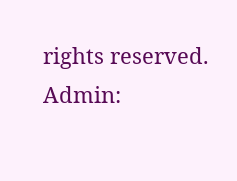rights reserved. Admin: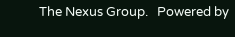The Nexus Group.   Powered by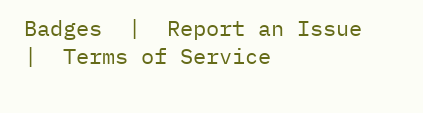Badges  |  Report an Issue  |  Terms of Service